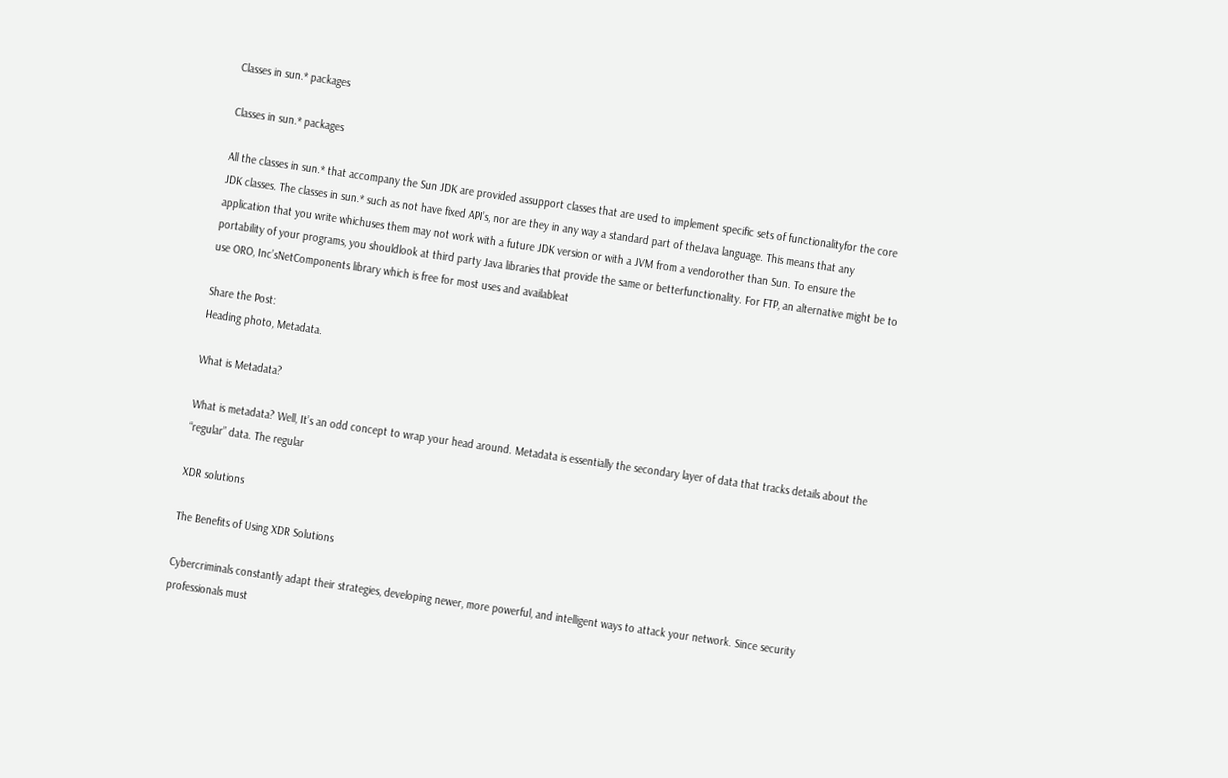Classes in sun.* packages

Classes in sun.* packages

All the classes in sun.* that accompany the Sun JDK are provided assupport classes that are used to implement specific sets of functionalityfor the core JDK classes. The classes in sun.* such as not have fixed API’s, nor are they in any way a standard part of theJava language. This means that any application that you write whichuses them may not work with a future JDK version or with a JVM from a vendorother than Sun. To ensure the portability of your programs, you shouldlook at third party Java libraries that provide the same or betterfunctionality. For FTP, an alternative might be to use ORO, Inc’sNetComponents library which is free for most uses and availableat

Share the Post:
Heading photo, Metadata.

What is Metadata?

What is metadata? Well, It’s an odd concept to wrap your head around. Metadata is essentially the secondary layer of data that tracks details about the “regular” data. The regular

XDR solutions

The Benefits of Using XDR Solutions

Cybercriminals constantly adapt their strategies, developing newer, more powerful, and intelligent ways to attack your network. Since security professionals must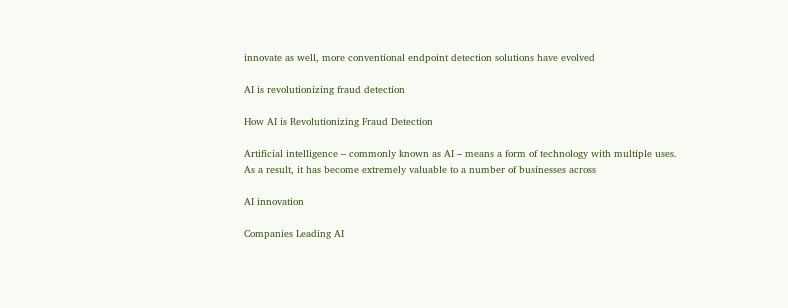innovate as well, more conventional endpoint detection solutions have evolved

AI is revolutionizing fraud detection

How AI is Revolutionizing Fraud Detection

Artificial intelligence – commonly known as AI – means a form of technology with multiple uses. As a result, it has become extremely valuable to a number of businesses across

AI innovation

Companies Leading AI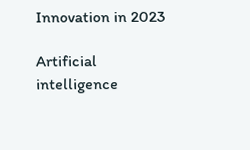Innovation in 2023

Artificial intelligence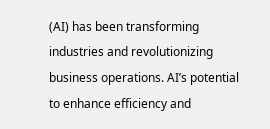(AI) has been transforming industries and revolutionizing business operations. AI’s potential to enhance efficiency and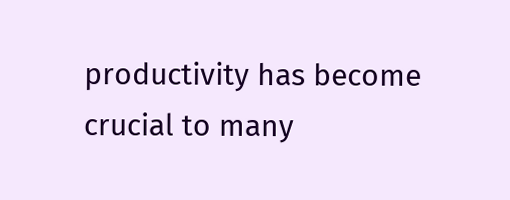productivity has become crucial to many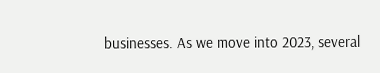businesses. As we move into 2023, several